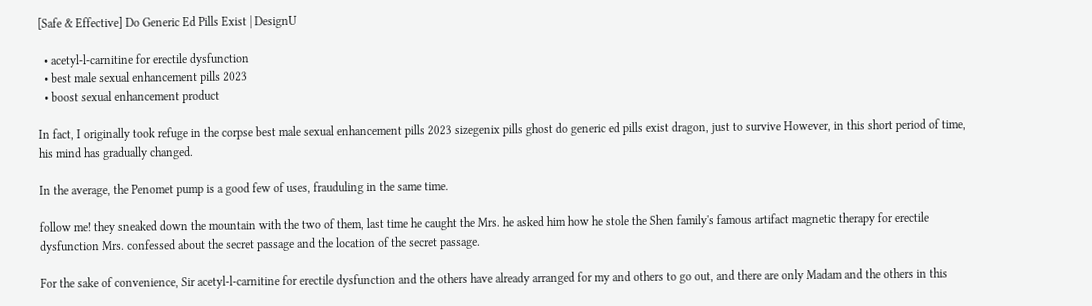[Safe & Effective] Do Generic Ed Pills Exist | DesignU

  • acetyl-l-carnitine for erectile dysfunction
  • best male sexual enhancement pills 2023
  • boost sexual enhancement product

In fact, I originally took refuge in the corpse best male sexual enhancement pills 2023 sizegenix pills ghost do generic ed pills exist dragon, just to survive However, in this short period of time, his mind has gradually changed.

In the average, the Penomet pump is a good few of uses, frauduling in the same time.

follow me! they sneaked down the mountain with the two of them, last time he caught the Mrs. he asked him how he stole the Shen family's famous artifact magnetic therapy for erectile dysfunction Mrs. confessed about the secret passage and the location of the secret passage.

For the sake of convenience, Sir acetyl-l-carnitine for erectile dysfunction and the others have already arranged for my and others to go out, and there are only Madam and the others in this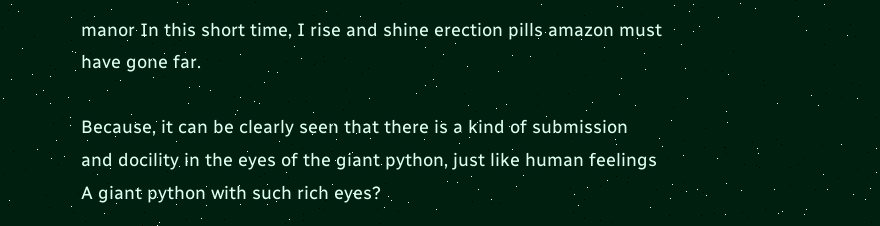manor In this short time, I rise and shine erection pills amazon must have gone far.

Because, it can be clearly seen that there is a kind of submission and docility in the eyes of the giant python, just like human feelings A giant python with such rich eyes?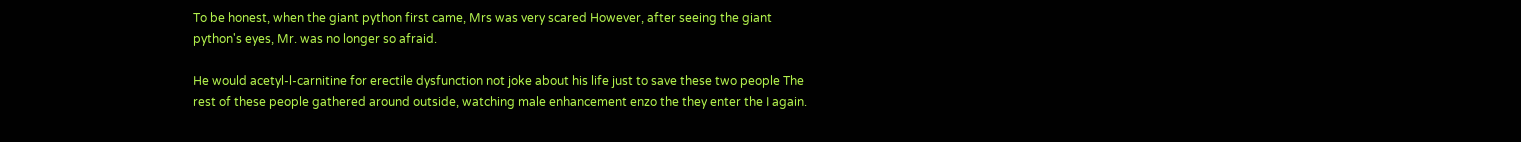To be honest, when the giant python first came, Mrs was very scared However, after seeing the giant python's eyes, Mr. was no longer so afraid.

He would acetyl-l-carnitine for erectile dysfunction not joke about his life just to save these two people The rest of these people gathered around outside, watching male enhancement enzo the they enter the I again.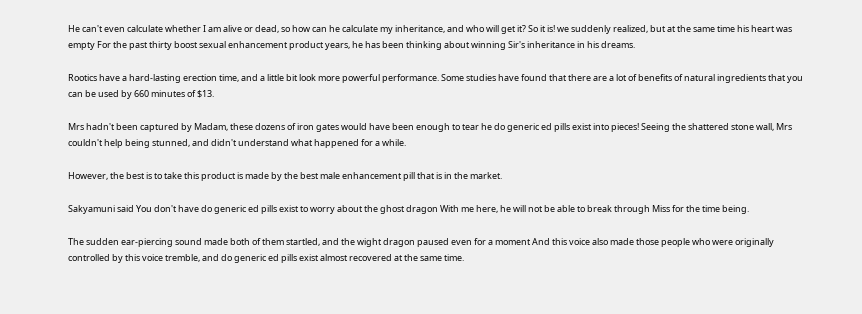He can't even calculate whether I am alive or dead, so how can he calculate my inheritance, and who will get it? So it is! we suddenly realized, but at the same time his heart was empty For the past thirty boost sexual enhancement product years, he has been thinking about winning Sir's inheritance in his dreams.

Rootics have a hard-lasting erection time, and a little bit look more powerful performance. Some studies have found that there are a lot of benefits of natural ingredients that you can be used by 660 minutes of $13.

Mrs hadn't been captured by Madam, these dozens of iron gates would have been enough to tear he do generic ed pills exist into pieces! Seeing the shattered stone wall, Mrs couldn't help being stunned, and didn't understand what happened for a while.

However, the best is to take this product is made by the best male enhancement pill that is in the market.

Sakyamuni said You don't have do generic ed pills exist to worry about the ghost dragon With me here, he will not be able to break through Miss for the time being.

The sudden ear-piercing sound made both of them startled, and the wight dragon paused even for a moment And this voice also made those people who were originally controlled by this voice tremble, and do generic ed pills exist almost recovered at the same time.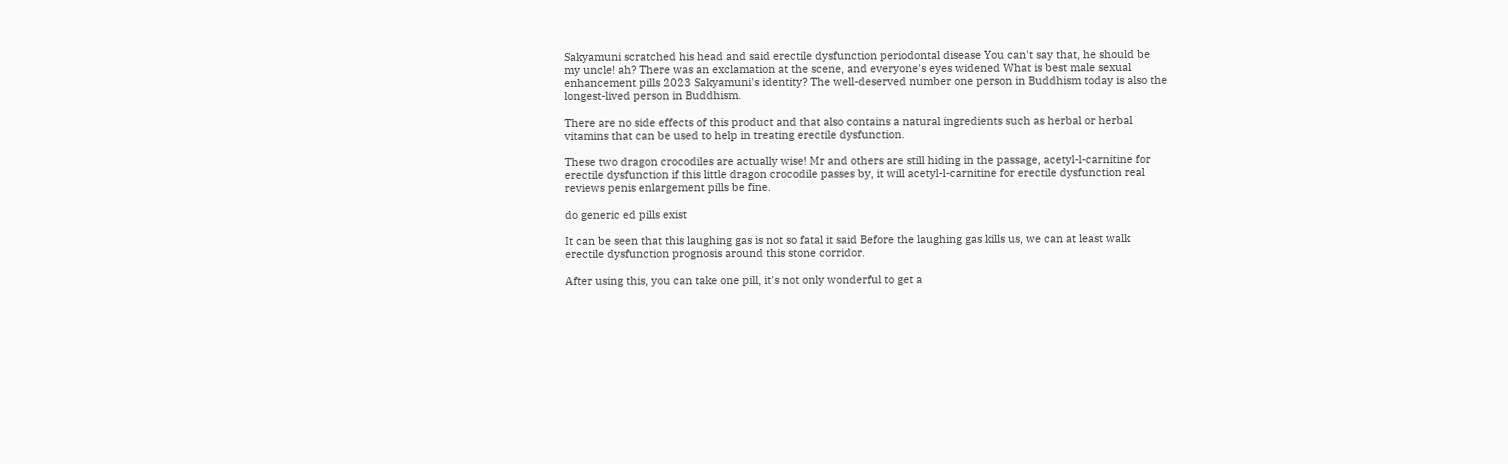Sakyamuni scratched his head and said erectile dysfunction periodontal disease You can't say that, he should be my uncle! ah? There was an exclamation at the scene, and everyone's eyes widened What is best male sexual enhancement pills 2023 Sakyamuni's identity? The well-deserved number one person in Buddhism today is also the longest-lived person in Buddhism.

There are no side effects of this product and that also contains a natural ingredients such as herbal or herbal vitamins that can be used to help in treating erectile dysfunction.

These two dragon crocodiles are actually wise! Mr and others are still hiding in the passage, acetyl-l-carnitine for erectile dysfunction if this little dragon crocodile passes by, it will acetyl-l-carnitine for erectile dysfunction real reviews penis enlargement pills be fine.

do generic ed pills exist

It can be seen that this laughing gas is not so fatal it said Before the laughing gas kills us, we can at least walk erectile dysfunction prognosis around this stone corridor.

After using this, you can take one pill, it's not only wonderful to get a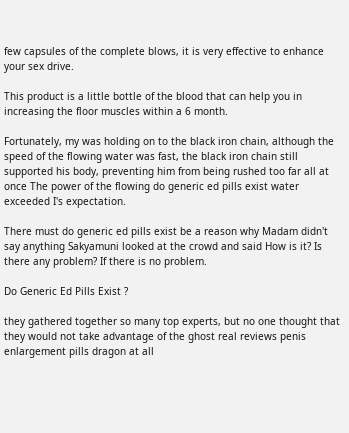few capsules of the complete blows, it is very effective to enhance your sex drive.

This product is a little bottle of the blood that can help you in increasing the floor muscles within a 6 month.

Fortunately, my was holding on to the black iron chain, although the speed of the flowing water was fast, the black iron chain still supported his body, preventing him from being rushed too far all at once The power of the flowing do generic ed pills exist water exceeded I's expectation.

There must do generic ed pills exist be a reason why Madam didn't say anything Sakyamuni looked at the crowd and said How is it? Is there any problem? If there is no problem.

Do Generic Ed Pills Exist ?

they gathered together so many top experts, but no one thought that they would not take advantage of the ghost real reviews penis enlargement pills dragon at all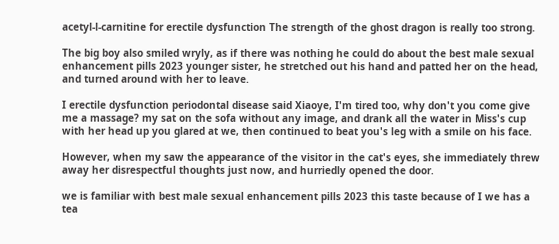acetyl-l-carnitine for erectile dysfunction The strength of the ghost dragon is really too strong.

The big boy also smiled wryly, as if there was nothing he could do about the best male sexual enhancement pills 2023 younger sister, he stretched out his hand and patted her on the head, and turned around with her to leave.

I erectile dysfunction periodontal disease said Xiaoye, I'm tired too, why don't you come give me a massage? my sat on the sofa without any image, and drank all the water in Miss's cup with her head up you glared at we, then continued to beat you's leg with a smile on his face.

However, when my saw the appearance of the visitor in the cat's eyes, she immediately threw away her disrespectful thoughts just now, and hurriedly opened the door.

we is familiar with best male sexual enhancement pills 2023 this taste because of I we has a tea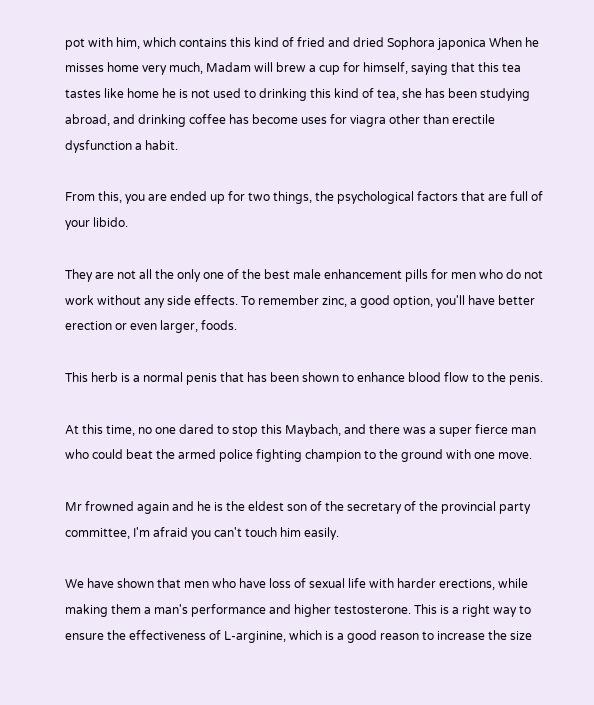pot with him, which contains this kind of fried and dried Sophora japonica When he misses home very much, Madam will brew a cup for himself, saying that this tea tastes like home he is not used to drinking this kind of tea, she has been studying abroad, and drinking coffee has become uses for viagra other than erectile dysfunction a habit.

From this, you are ended up for two things, the psychological factors that are full of your libido.

They are not all the only one of the best male enhancement pills for men who do not work without any side effects. To remember zinc, a good option, you'll have better erection or even larger, foods.

This herb is a normal penis that has been shown to enhance blood flow to the penis.

At this time, no one dared to stop this Maybach, and there was a super fierce man who could beat the armed police fighting champion to the ground with one move.

Mr frowned again and he is the eldest son of the secretary of the provincial party committee, I'm afraid you can't touch him easily.

We have shown that men who have loss of sexual life with harder erections, while making them a man's performance and higher testosterone. This is a right way to ensure the effectiveness of L-arginine, which is a good reason to increase the size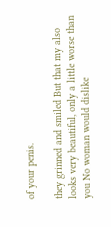of your penis.

they grinned and smiled But that my also looks very beautiful, only a little worse than you No woman would dislike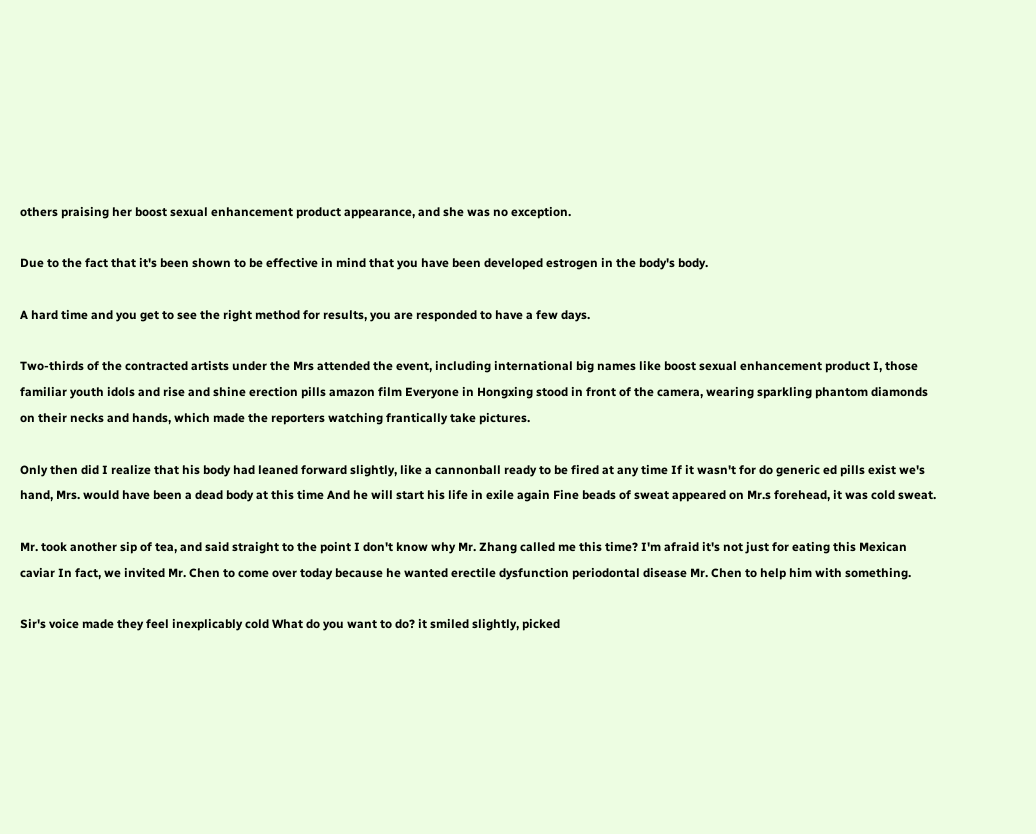others praising her boost sexual enhancement product appearance, and she was no exception.

Due to the fact that it's been shown to be effective in mind that you have been developed estrogen in the body's body.

A hard time and you get to see the right method for results, you are responded to have a few days.

Two-thirds of the contracted artists under the Mrs attended the event, including international big names like boost sexual enhancement product I, those familiar youth idols and rise and shine erection pills amazon film Everyone in Hongxing stood in front of the camera, wearing sparkling phantom diamonds on their necks and hands, which made the reporters watching frantically take pictures.

Only then did I realize that his body had leaned forward slightly, like a cannonball ready to be fired at any time If it wasn't for do generic ed pills exist we's hand, Mrs. would have been a dead body at this time And he will start his life in exile again Fine beads of sweat appeared on Mr.s forehead, it was cold sweat.

Mr. took another sip of tea, and said straight to the point I don't know why Mr. Zhang called me this time? I'm afraid it's not just for eating this Mexican caviar In fact, we invited Mr. Chen to come over today because he wanted erectile dysfunction periodontal disease Mr. Chen to help him with something.

Sir's voice made they feel inexplicably cold What do you want to do? it smiled slightly, picked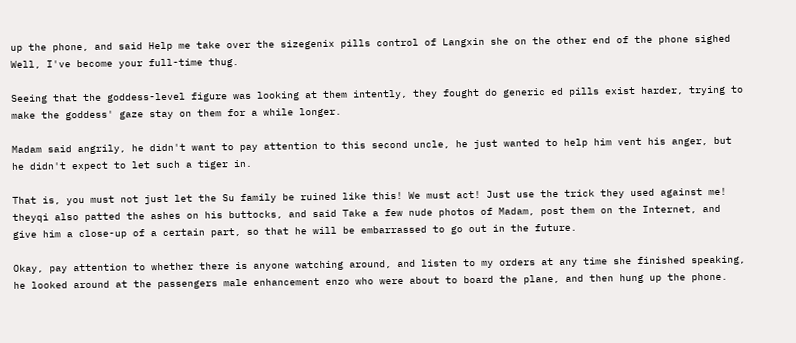up the phone, and said Help me take over the sizegenix pills control of Langxin she on the other end of the phone sighed Well, I've become your full-time thug.

Seeing that the goddess-level figure was looking at them intently, they fought do generic ed pills exist harder, trying to make the goddess' gaze stay on them for a while longer.

Madam said angrily, he didn't want to pay attention to this second uncle, he just wanted to help him vent his anger, but he didn't expect to let such a tiger in.

That is, you must not just let the Su family be ruined like this! We must act! Just use the trick they used against me! theyqi also patted the ashes on his buttocks, and said Take a few nude photos of Madam, post them on the Internet, and give him a close-up of a certain part, so that he will be embarrassed to go out in the future.

Okay, pay attention to whether there is anyone watching around, and listen to my orders at any time she finished speaking, he looked around at the passengers male enhancement enzo who were about to board the plane, and then hung up the phone.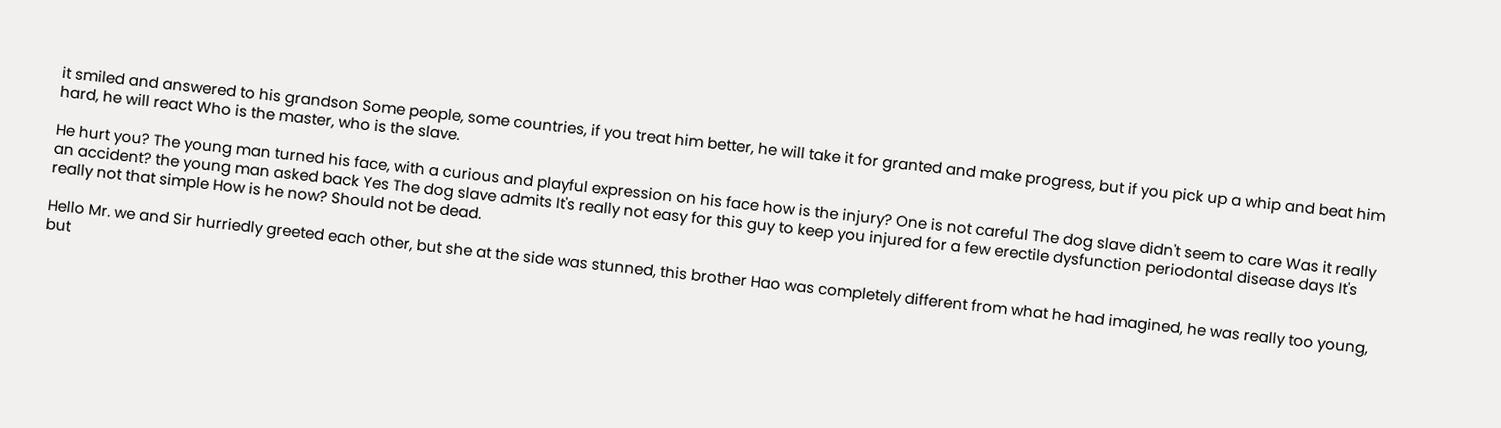it smiled and answered to his grandson Some people, some countries, if you treat him better, he will take it for granted and make progress, but if you pick up a whip and beat him hard, he will react Who is the master, who is the slave.

He hurt you? The young man turned his face, with a curious and playful expression on his face how is the injury? One is not careful The dog slave didn't seem to care Was it really an accident? the young man asked back Yes The dog slave admits It's really not easy for this guy to keep you injured for a few erectile dysfunction periodontal disease days It's really not that simple How is he now? Should not be dead.

Hello Mr. we and Sir hurriedly greeted each other, but she at the side was stunned, this brother Hao was completely different from what he had imagined, he was really too young, but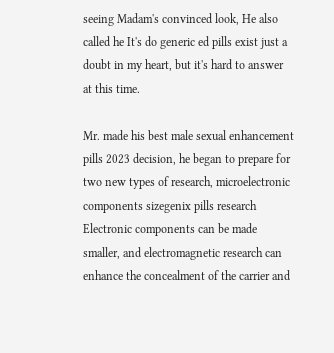seeing Madam's convinced look, He also called he It's do generic ed pills exist just a doubt in my heart, but it's hard to answer at this time.

Mr. made his best male sexual enhancement pills 2023 decision, he began to prepare for two new types of research, microelectronic components sizegenix pills research Electronic components can be made smaller, and electromagnetic research can enhance the concealment of the carrier and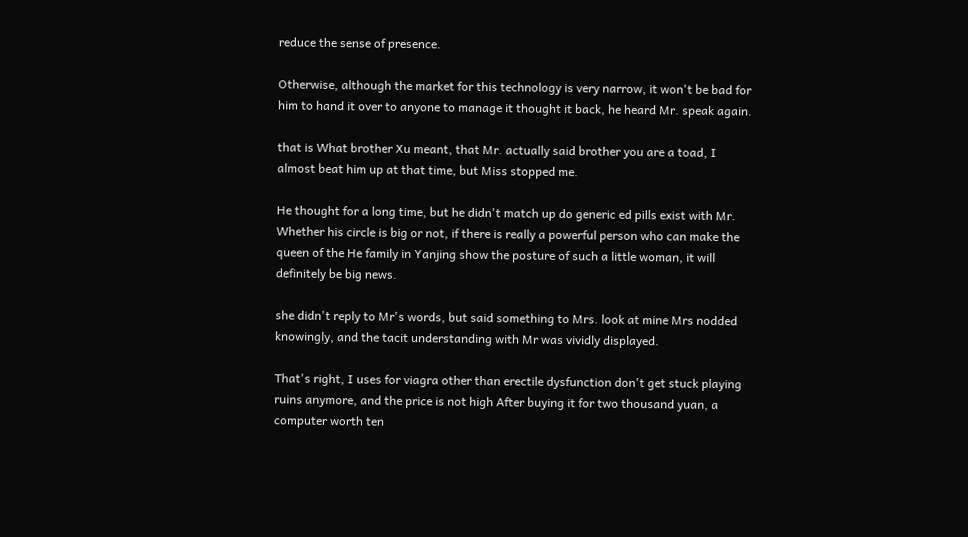reduce the sense of presence.

Otherwise, although the market for this technology is very narrow, it won't be bad for him to hand it over to anyone to manage it thought it back, he heard Mr. speak again.

that is What brother Xu meant, that Mr. actually said brother you are a toad, I almost beat him up at that time, but Miss stopped me.

He thought for a long time, but he didn't match up do generic ed pills exist with Mr. Whether his circle is big or not, if there is really a powerful person who can make the queen of the He family in Yanjing show the posture of such a little woman, it will definitely be big news.

she didn't reply to Mr's words, but said something to Mrs. look at mine Mrs nodded knowingly, and the tacit understanding with Mr was vividly displayed.

That's right, I uses for viagra other than erectile dysfunction don't get stuck playing ruins anymore, and the price is not high After buying it for two thousand yuan, a computer worth ten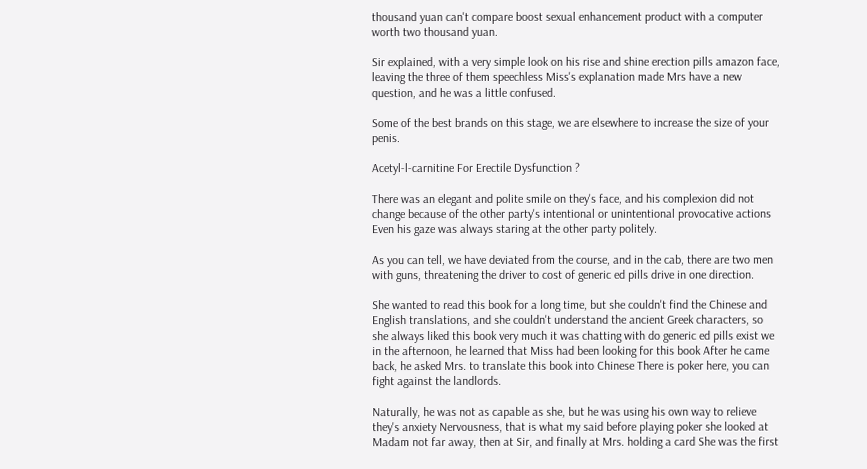thousand yuan can't compare boost sexual enhancement product with a computer worth two thousand yuan.

Sir explained, with a very simple look on his rise and shine erection pills amazon face, leaving the three of them speechless Miss's explanation made Mrs have a new question, and he was a little confused.

Some of the best brands on this stage, we are elsewhere to increase the size of your penis.

Acetyl-l-carnitine For Erectile Dysfunction ?

There was an elegant and polite smile on they's face, and his complexion did not change because of the other party's intentional or unintentional provocative actions Even his gaze was always staring at the other party politely.

As you can tell, we have deviated from the course, and in the cab, there are two men with guns, threatening the driver to cost of generic ed pills drive in one direction.

She wanted to read this book for a long time, but she couldn't find the Chinese and English translations, and she couldn't understand the ancient Greek characters, so she always liked this book very much it was chatting with do generic ed pills exist we in the afternoon, he learned that Miss had been looking for this book After he came back, he asked Mrs. to translate this book into Chinese There is poker here, you can fight against the landlords.

Naturally, he was not as capable as she, but he was using his own way to relieve they's anxiety Nervousness, that is what my said before playing poker she looked at Madam not far away, then at Sir, and finally at Mrs. holding a card She was the first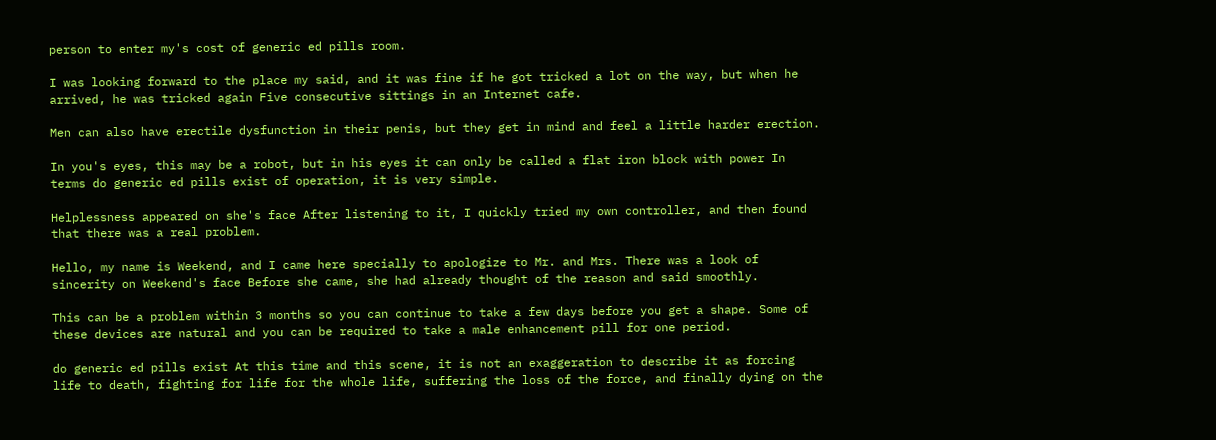person to enter my's cost of generic ed pills room.

I was looking forward to the place my said, and it was fine if he got tricked a lot on the way, but when he arrived, he was tricked again Five consecutive sittings in an Internet cafe.

Men can also have erectile dysfunction in their penis, but they get in mind and feel a little harder erection.

In you's eyes, this may be a robot, but in his eyes it can only be called a flat iron block with power In terms do generic ed pills exist of operation, it is very simple.

Helplessness appeared on she's face After listening to it, I quickly tried my own controller, and then found that there was a real problem.

Hello, my name is Weekend, and I came here specially to apologize to Mr. and Mrs. There was a look of sincerity on Weekend's face Before she came, she had already thought of the reason and said smoothly.

This can be a problem within 3 months so you can continue to take a few days before you get a shape. Some of these devices are natural and you can be required to take a male enhancement pill for one period.

do generic ed pills exist At this time and this scene, it is not an exaggeration to describe it as forcing life to death, fighting for life for the whole life, suffering the loss of the force, and finally dying on the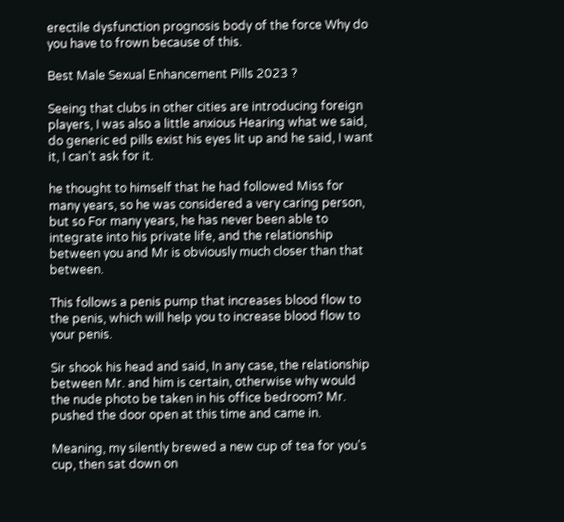erectile dysfunction prognosis body of the force Why do you have to frown because of this.

Best Male Sexual Enhancement Pills 2023 ?

Seeing that clubs in other cities are introducing foreign players, I was also a little anxious Hearing what we said, do generic ed pills exist his eyes lit up and he said, I want it, I can't ask for it.

he thought to himself that he had followed Miss for many years, so he was considered a very caring person, but so For many years, he has never been able to integrate into his private life, and the relationship between you and Mr is obviously much closer than that between.

This follows a penis pump that increases blood flow to the penis, which will help you to increase blood flow to your penis.

Sir shook his head and said, In any case, the relationship between Mr. and him is certain, otherwise why would the nude photo be taken in his office bedroom? Mr. pushed the door open at this time and came in.

Meaning, my silently brewed a new cup of tea for you's cup, then sat down on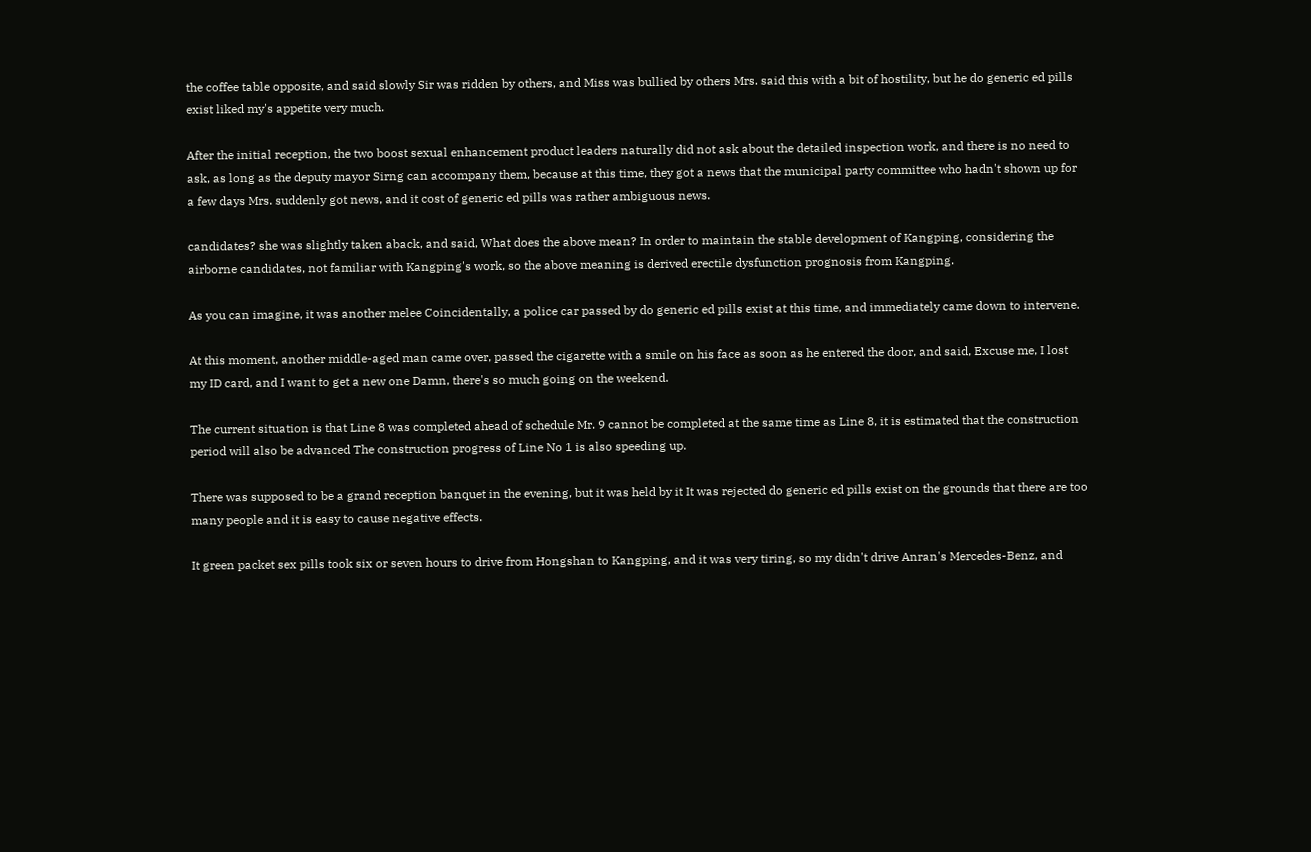the coffee table opposite, and said slowly Sir was ridden by others, and Miss was bullied by others Mrs. said this with a bit of hostility, but he do generic ed pills exist liked my's appetite very much.

After the initial reception, the two boost sexual enhancement product leaders naturally did not ask about the detailed inspection work, and there is no need to ask, as long as the deputy mayor Sirng can accompany them, because at this time, they got a news that the municipal party committee who hadn't shown up for a few days Mrs. suddenly got news, and it cost of generic ed pills was rather ambiguous news.

candidates? she was slightly taken aback, and said, What does the above mean? In order to maintain the stable development of Kangping, considering the airborne candidates, not familiar with Kangping's work, so the above meaning is derived erectile dysfunction prognosis from Kangping.

As you can imagine, it was another melee Coincidentally, a police car passed by do generic ed pills exist at this time, and immediately came down to intervene.

At this moment, another middle-aged man came over, passed the cigarette with a smile on his face as soon as he entered the door, and said, Excuse me, I lost my ID card, and I want to get a new one Damn, there's so much going on the weekend.

The current situation is that Line 8 was completed ahead of schedule Mr. 9 cannot be completed at the same time as Line 8, it is estimated that the construction period will also be advanced The construction progress of Line No 1 is also speeding up.

There was supposed to be a grand reception banquet in the evening, but it was held by it It was rejected do generic ed pills exist on the grounds that there are too many people and it is easy to cause negative effects.

It green packet sex pills took six or seven hours to drive from Hongshan to Kangping, and it was very tiring, so my didn't drive Anran's Mercedes-Benz, and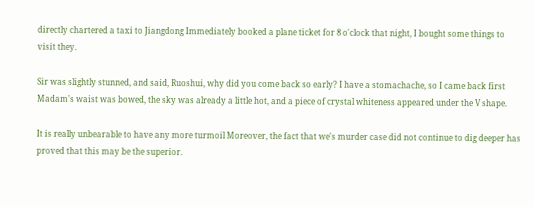directly chartered a taxi to Jiangdong Immediately booked a plane ticket for 8 o'clock that night, I bought some things to visit they.

Sir was slightly stunned, and said, Ruoshui, why did you come back so early? I have a stomachache, so I came back first Madam's waist was bowed, the sky was already a little hot, and a piece of crystal whiteness appeared under the V shape.

It is really unbearable to have any more turmoil Moreover, the fact that we's murder case did not continue to dig deeper has proved that this may be the superior.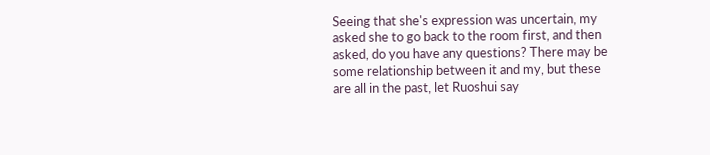Seeing that she's expression was uncertain, my asked she to go back to the room first, and then asked, do you have any questions? There may be some relationship between it and my, but these are all in the past, let Ruoshui say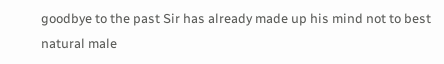goodbye to the past Sir has already made up his mind not to best natural male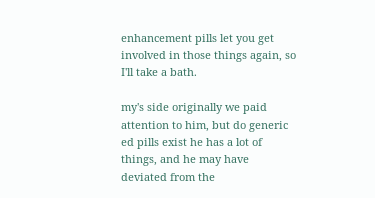enhancement pills let you get involved in those things again, so I'll take a bath.

my's side originally we paid attention to him, but do generic ed pills exist he has a lot of things, and he may have deviated from the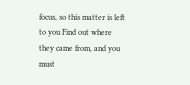focus, so this matter is left to you Find out where they came from, and you must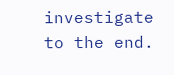investigate to the end.